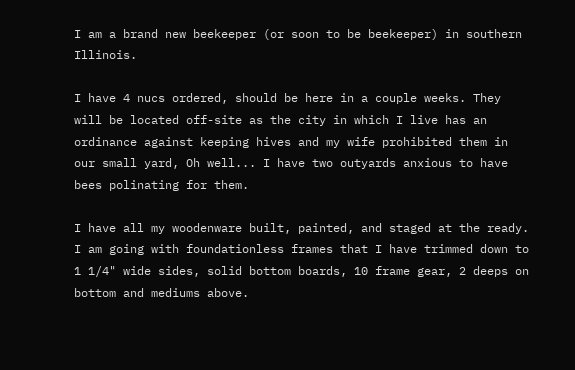I am a brand new beekeeper (or soon to be beekeeper) in southern Illinois.

I have 4 nucs ordered, should be here in a couple weeks. They will be located off-site as the city in which I live has an ordinance against keeping hives and my wife prohibited them in our small yard, Oh well... I have two outyards anxious to have bees polinating for them.

I have all my woodenware built, painted, and staged at the ready. I am going with foundationless frames that I have trimmed down to 1 1/4" wide sides, solid bottom boards, 10 frame gear, 2 deeps on bottom and mediums above.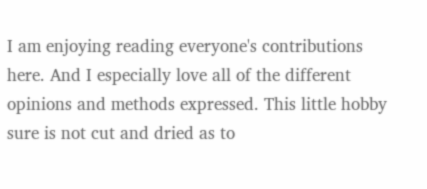I am enjoying reading everyone's contributions here. And I especially love all of the different opinions and methods expressed. This little hobby sure is not cut and dried as to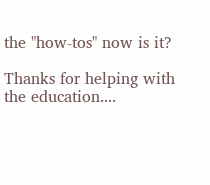the "how-tos" now is it?

Thanks for helping with the education....